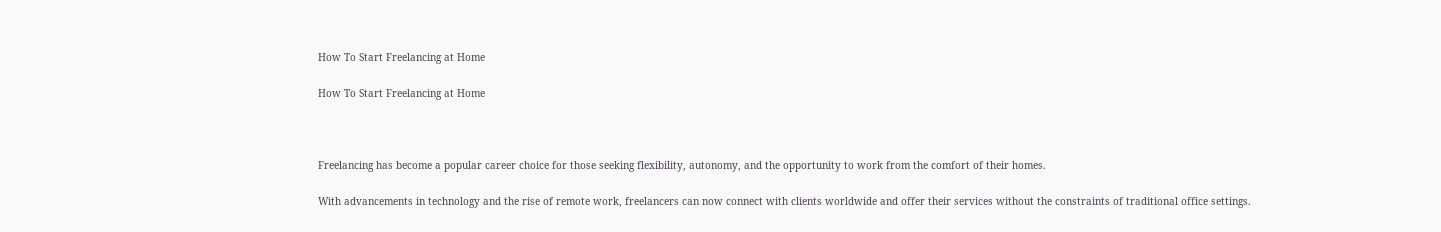How To Start Freelancing at Home

How To Start Freelancing at Home



Freelancing has become a popular career choice for those seeking flexibility, autonomy, and the opportunity to work from the comfort of their homes.

With advancements in technology and the rise of remote work, freelancers can now connect with clients worldwide and offer their services without the constraints of traditional office settings.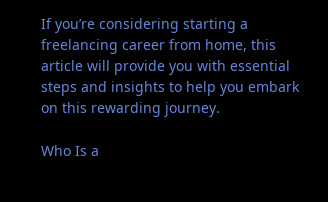If you’re considering starting a freelancing career from home, this article will provide you with essential steps and insights to help you embark on this rewarding journey.

Who Is a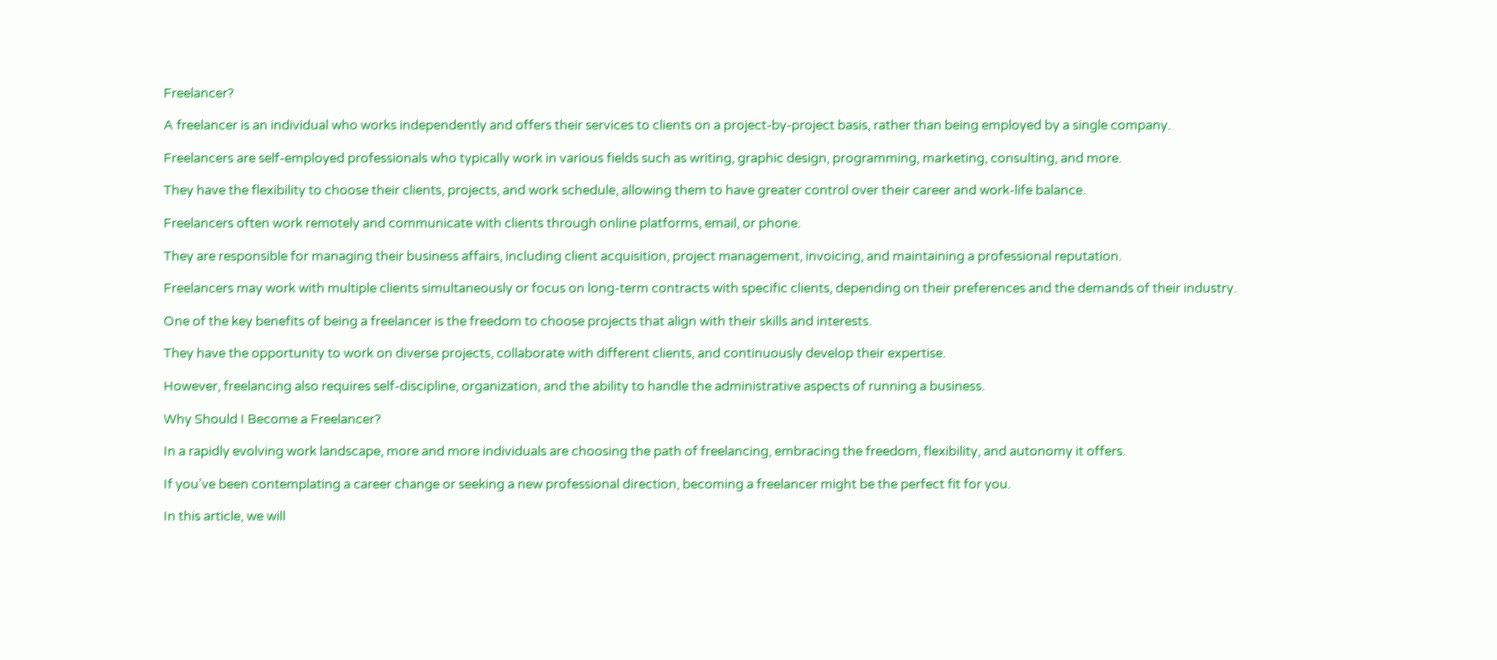Freelancer?

A freelancer is an individual who works independently and offers their services to clients on a project-by-project basis, rather than being employed by a single company.

Freelancers are self-employed professionals who typically work in various fields such as writing, graphic design, programming, marketing, consulting, and more.

They have the flexibility to choose their clients, projects, and work schedule, allowing them to have greater control over their career and work-life balance.

Freelancers often work remotely and communicate with clients through online platforms, email, or phone.

They are responsible for managing their business affairs, including client acquisition, project management, invoicing, and maintaining a professional reputation.

Freelancers may work with multiple clients simultaneously or focus on long-term contracts with specific clients, depending on their preferences and the demands of their industry.

One of the key benefits of being a freelancer is the freedom to choose projects that align with their skills and interests.

They have the opportunity to work on diverse projects, collaborate with different clients, and continuously develop their expertise.

However, freelancing also requires self-discipline, organization, and the ability to handle the administrative aspects of running a business.

Why Should I Become a Freelancer?

In a rapidly evolving work landscape, more and more individuals are choosing the path of freelancing, embracing the freedom, flexibility, and autonomy it offers.

If you’ve been contemplating a career change or seeking a new professional direction, becoming a freelancer might be the perfect fit for you.

In this article, we will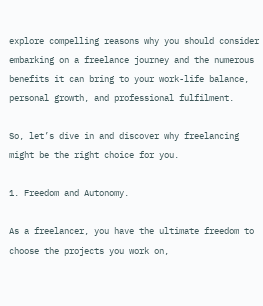explore compelling reasons why you should consider embarking on a freelance journey and the numerous benefits it can bring to your work-life balance, personal growth, and professional fulfilment.

So, let’s dive in and discover why freelancing might be the right choice for you.

1. Freedom and Autonomy.

As a freelancer, you have the ultimate freedom to choose the projects you work on,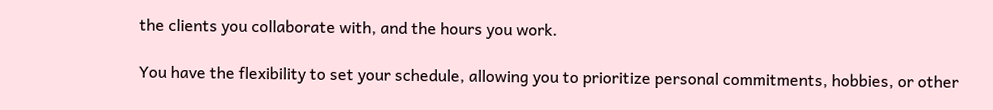the clients you collaborate with, and the hours you work.

You have the flexibility to set your schedule, allowing you to prioritize personal commitments, hobbies, or other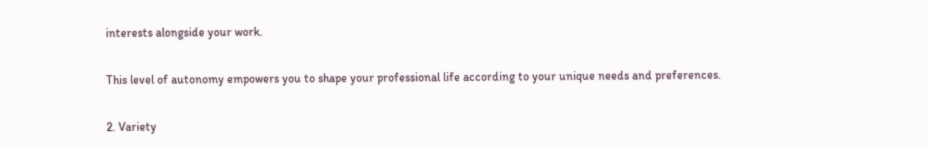interests alongside your work.

This level of autonomy empowers you to shape your professional life according to your unique needs and preferences.

2. Variety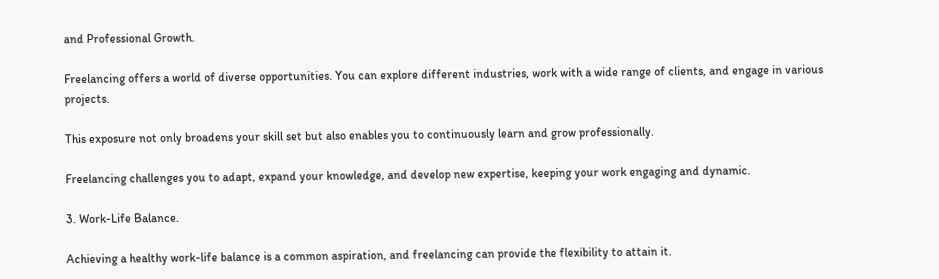and Professional Growth.

Freelancing offers a world of diverse opportunities. You can explore different industries, work with a wide range of clients, and engage in various projects.

This exposure not only broadens your skill set but also enables you to continuously learn and grow professionally.

Freelancing challenges you to adapt, expand your knowledge, and develop new expertise, keeping your work engaging and dynamic.

3. Work-Life Balance.

Achieving a healthy work-life balance is a common aspiration, and freelancing can provide the flexibility to attain it.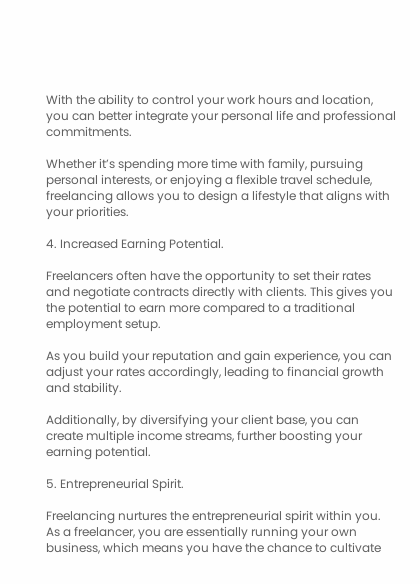With the ability to control your work hours and location, you can better integrate your personal life and professional commitments.

Whether it’s spending more time with family, pursuing personal interests, or enjoying a flexible travel schedule, freelancing allows you to design a lifestyle that aligns with your priorities.

4. Increased Earning Potential.

Freelancers often have the opportunity to set their rates and negotiate contracts directly with clients. This gives you the potential to earn more compared to a traditional employment setup.

As you build your reputation and gain experience, you can adjust your rates accordingly, leading to financial growth and stability.

Additionally, by diversifying your client base, you can create multiple income streams, further boosting your earning potential.

5. Entrepreneurial Spirit.

Freelancing nurtures the entrepreneurial spirit within you. As a freelancer, you are essentially running your own business, which means you have the chance to cultivate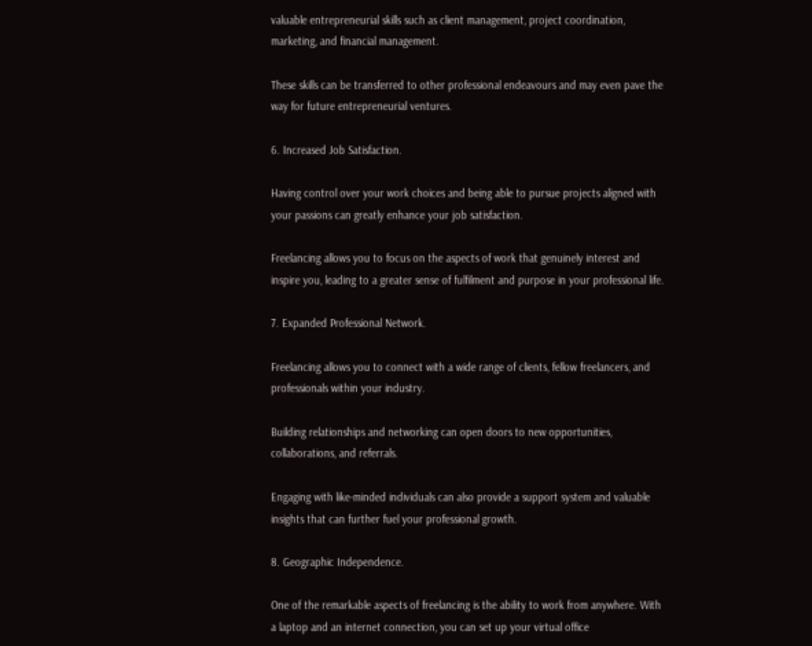valuable entrepreneurial skills such as client management, project coordination, marketing, and financial management.

These skills can be transferred to other professional endeavours and may even pave the way for future entrepreneurial ventures.

6. Increased Job Satisfaction.

Having control over your work choices and being able to pursue projects aligned with your passions can greatly enhance your job satisfaction.

Freelancing allows you to focus on the aspects of work that genuinely interest and inspire you, leading to a greater sense of fulfilment and purpose in your professional life.

7. Expanded Professional Network.

Freelancing allows you to connect with a wide range of clients, fellow freelancers, and professionals within your industry.

Building relationships and networking can open doors to new opportunities, collaborations, and referrals.

Engaging with like-minded individuals can also provide a support system and valuable insights that can further fuel your professional growth.

8. Geographic Independence.

One of the remarkable aspects of freelancing is the ability to work from anywhere. With a laptop and an internet connection, you can set up your virtual office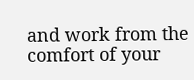and work from the comfort of your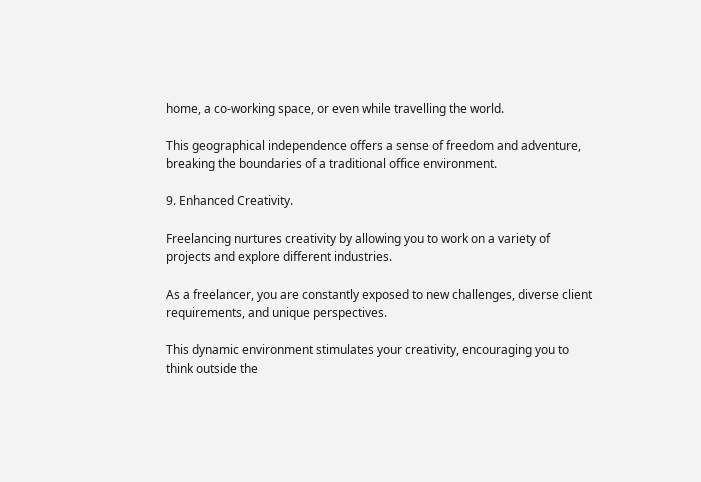home, a co-working space, or even while travelling the world.

This geographical independence offers a sense of freedom and adventure, breaking the boundaries of a traditional office environment.

9. Enhanced Creativity.

Freelancing nurtures creativity by allowing you to work on a variety of projects and explore different industries.

As a freelancer, you are constantly exposed to new challenges, diverse client requirements, and unique perspectives.

This dynamic environment stimulates your creativity, encouraging you to think outside the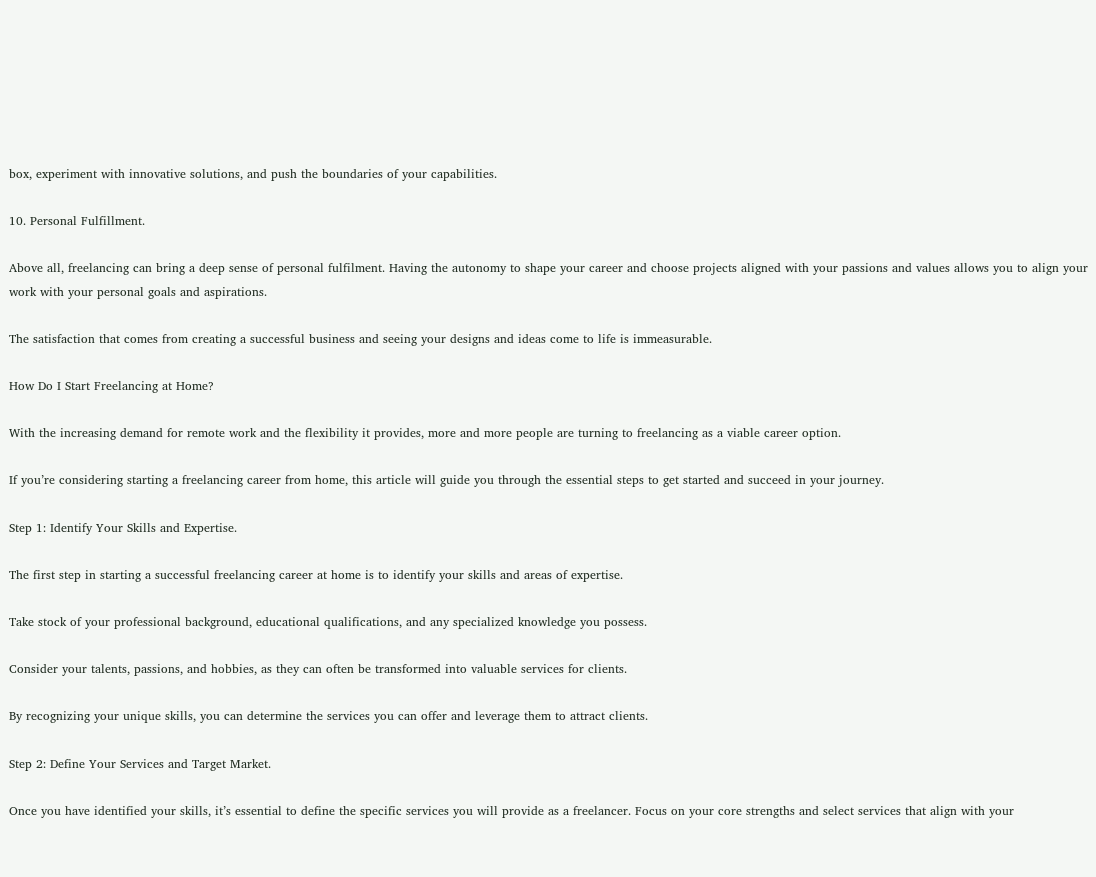box, experiment with innovative solutions, and push the boundaries of your capabilities.

10. Personal Fulfillment.

Above all, freelancing can bring a deep sense of personal fulfilment. Having the autonomy to shape your career and choose projects aligned with your passions and values allows you to align your work with your personal goals and aspirations.

The satisfaction that comes from creating a successful business and seeing your designs and ideas come to life is immeasurable.

How Do I Start Freelancing at Home?

With the increasing demand for remote work and the flexibility it provides, more and more people are turning to freelancing as a viable career option.

If you’re considering starting a freelancing career from home, this article will guide you through the essential steps to get started and succeed in your journey.

Step 1: Identify Your Skills and Expertise.

The first step in starting a successful freelancing career at home is to identify your skills and areas of expertise.

Take stock of your professional background, educational qualifications, and any specialized knowledge you possess.

Consider your talents, passions, and hobbies, as they can often be transformed into valuable services for clients.

By recognizing your unique skills, you can determine the services you can offer and leverage them to attract clients.

Step 2: Define Your Services and Target Market.

Once you have identified your skills, it’s essential to define the specific services you will provide as a freelancer. Focus on your core strengths and select services that align with your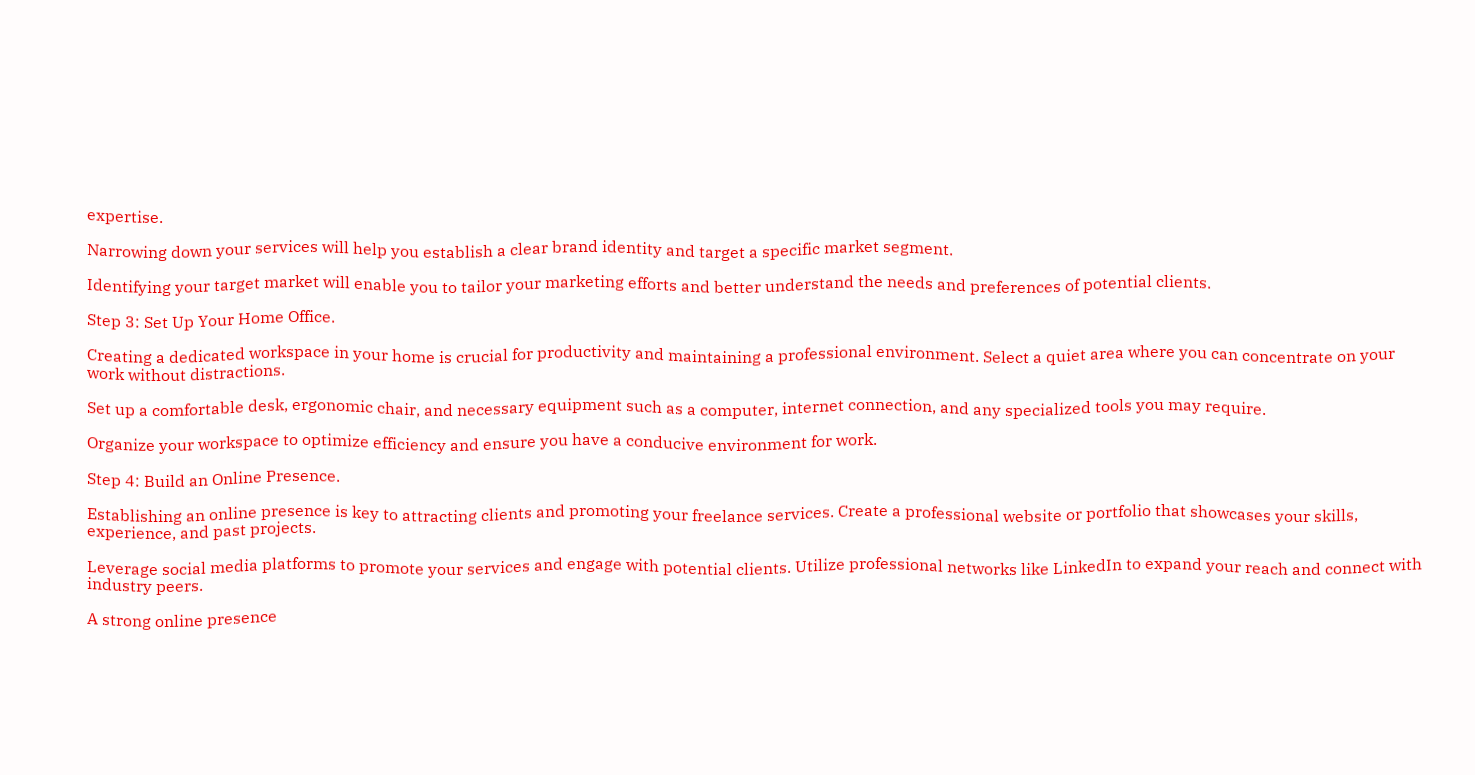expertise.

Narrowing down your services will help you establish a clear brand identity and target a specific market segment.

Identifying your target market will enable you to tailor your marketing efforts and better understand the needs and preferences of potential clients.

Step 3: Set Up Your Home Office.

Creating a dedicated workspace in your home is crucial for productivity and maintaining a professional environment. Select a quiet area where you can concentrate on your work without distractions.

Set up a comfortable desk, ergonomic chair, and necessary equipment such as a computer, internet connection, and any specialized tools you may require.

Organize your workspace to optimize efficiency and ensure you have a conducive environment for work.

Step 4: Build an Online Presence.

Establishing an online presence is key to attracting clients and promoting your freelance services. Create a professional website or portfolio that showcases your skills, experience, and past projects.

Leverage social media platforms to promote your services and engage with potential clients. Utilize professional networks like LinkedIn to expand your reach and connect with industry peers.

A strong online presence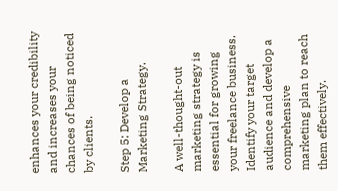enhances your credibility and increases your chances of being noticed by clients.

Step 5: Develop a Marketing Strategy.

A well-thought-out marketing strategy is essential for growing your freelance business. Identify your target audience and develop a comprehensive marketing plan to reach them effectively.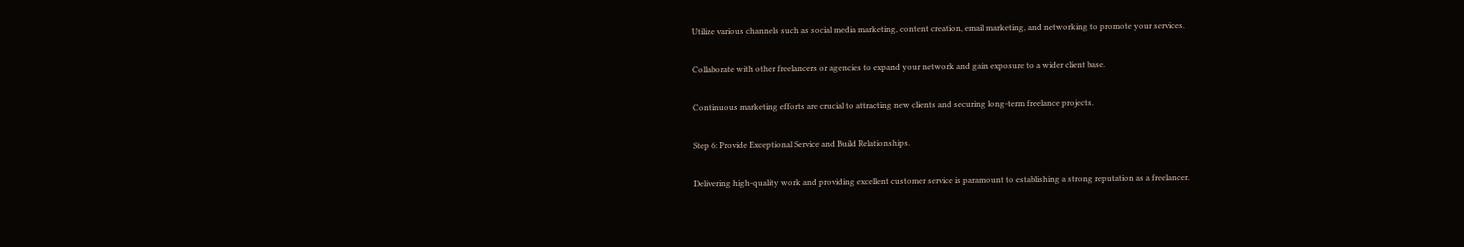Utilize various channels such as social media marketing, content creation, email marketing, and networking to promote your services.

Collaborate with other freelancers or agencies to expand your network and gain exposure to a wider client base.

Continuous marketing efforts are crucial to attracting new clients and securing long-term freelance projects.

Step 6: Provide Exceptional Service and Build Relationships.

Delivering high-quality work and providing excellent customer service is paramount to establishing a strong reputation as a freelancer.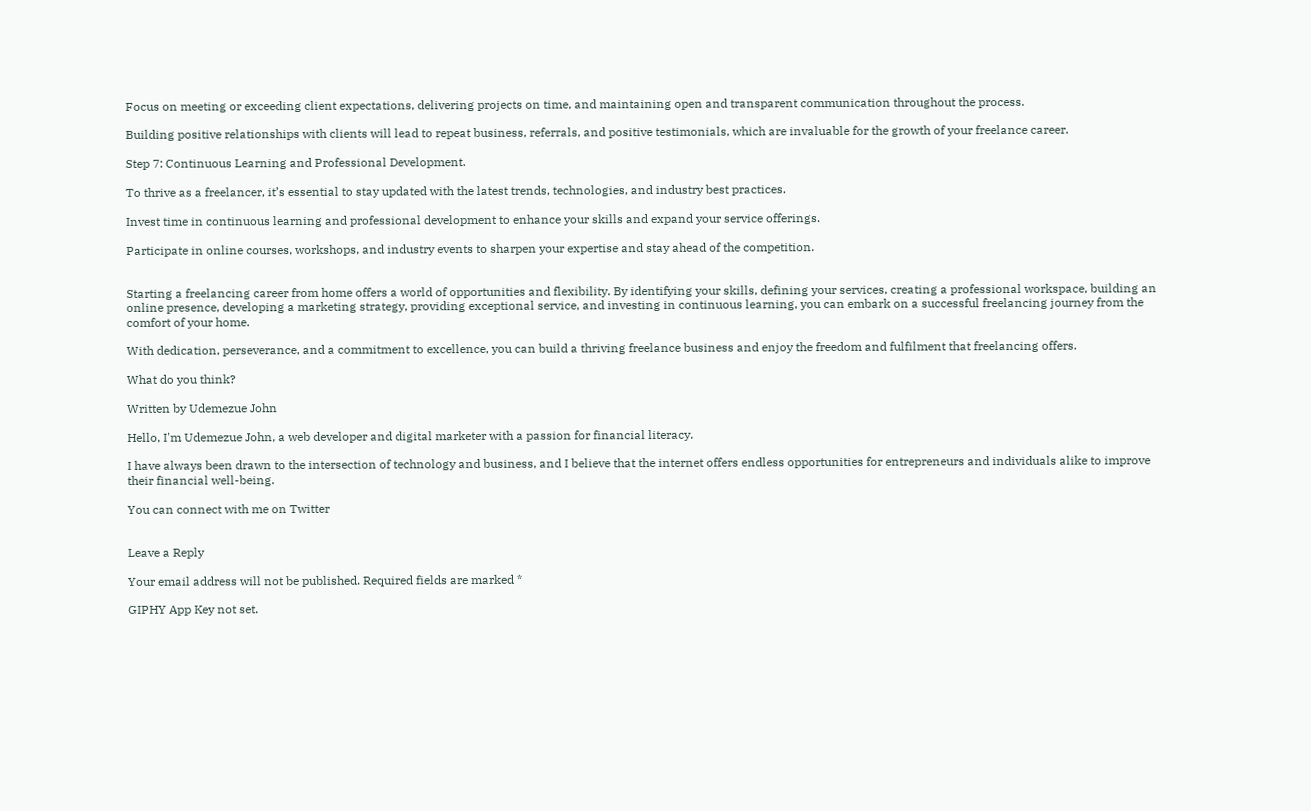Focus on meeting or exceeding client expectations, delivering projects on time, and maintaining open and transparent communication throughout the process.

Building positive relationships with clients will lead to repeat business, referrals, and positive testimonials, which are invaluable for the growth of your freelance career.

Step 7: Continuous Learning and Professional Development.

To thrive as a freelancer, it’s essential to stay updated with the latest trends, technologies, and industry best practices.

Invest time in continuous learning and professional development to enhance your skills and expand your service offerings.

Participate in online courses, workshops, and industry events to sharpen your expertise and stay ahead of the competition.


Starting a freelancing career from home offers a world of opportunities and flexibility. By identifying your skills, defining your services, creating a professional workspace, building an online presence, developing a marketing strategy, providing exceptional service, and investing in continuous learning, you can embark on a successful freelancing journey from the comfort of your home.

With dedication, perseverance, and a commitment to excellence, you can build a thriving freelance business and enjoy the freedom and fulfilment that freelancing offers.

What do you think?

Written by Udemezue John

Hello, I'm Udemezue John, a web developer and digital marketer with a passion for financial literacy.

I have always been drawn to the intersection of technology and business, and I believe that the internet offers endless opportunities for entrepreneurs and individuals alike to improve their financial well-being.

You can connect with me on Twitter


Leave a Reply

Your email address will not be published. Required fields are marked *

GIPHY App Key not set.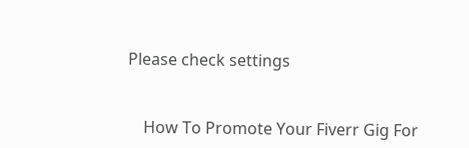Please check settings


    How To Promote Your Fiverr Gig For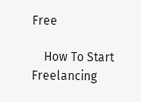Free

    How To Start Freelancing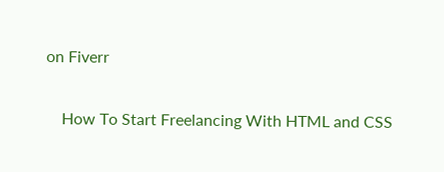on Fiverr


    How To Start Freelancing With HTML and CSS